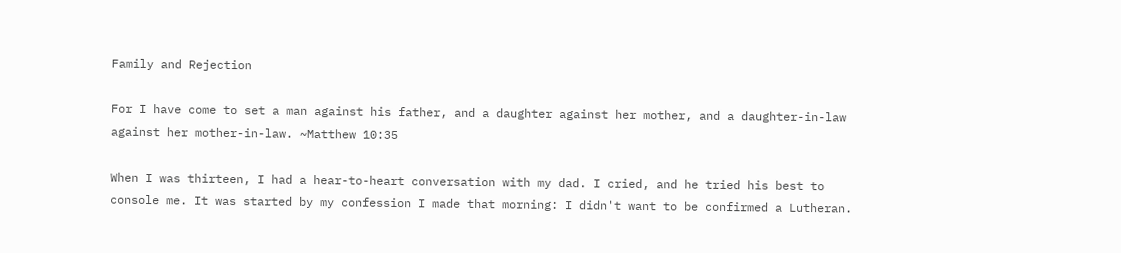Family and Rejection

For I have come to set a man against his father, and a daughter against her mother, and a daughter-in-law against her mother-in-law. ~Matthew 10:35

When I was thirteen, I had a hear-to-heart conversation with my dad. I cried, and he tried his best to console me. It was started by my confession I made that morning: I didn't want to be confirmed a Lutheran.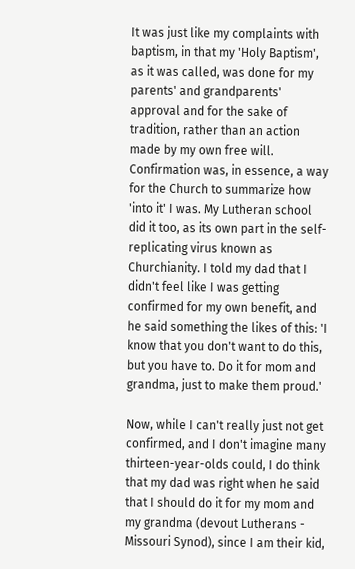It was just like my complaints with baptism, in that my 'Holy Baptism', as it was called, was done for my parents' and grandparents' approval and for the sake of tradition, rather than an action made by my own free will. Confirmation was, in essence, a way for the Church to summarize how 'into it' I was. My Lutheran school did it too, as its own part in the self-replicating virus known as Churchianity. I told my dad that I didn't feel like I was getting confirmed for my own benefit, and he said something the likes of this: 'I know that you don't want to do this, but you have to. Do it for mom and grandma, just to make them proud.'

Now, while I can't really just not get confirmed, and I don't imagine many thirteen-year-olds could, I do think that my dad was right when he said that I should do it for my mom and my grandma (devout Lutherans - Missouri Synod), since I am their kid,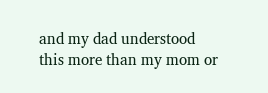and my dad understood this more than my mom or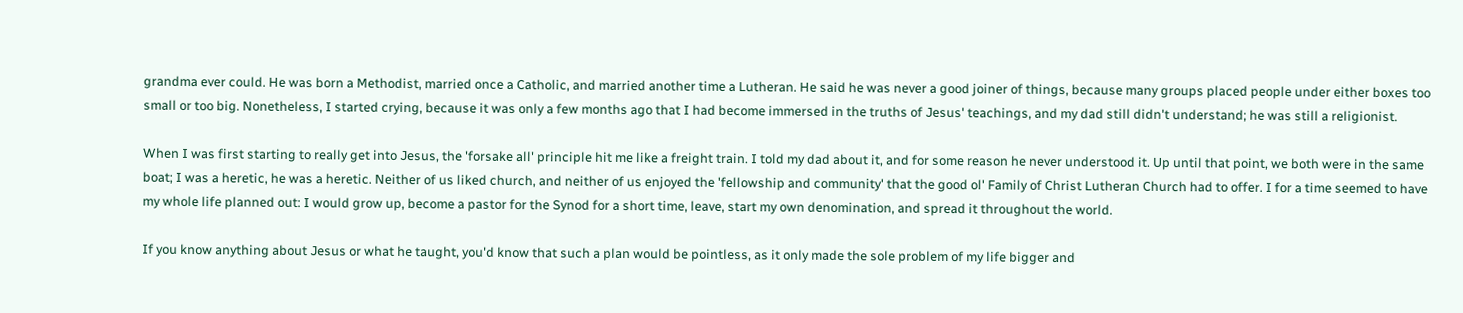grandma ever could. He was born a Methodist, married once a Catholic, and married another time a Lutheran. He said he was never a good joiner of things, because many groups placed people under either boxes too small or too big. Nonetheless, I started crying, because it was only a few months ago that I had become immersed in the truths of Jesus' teachings, and my dad still didn't understand; he was still a religionist.

When I was first starting to really get into Jesus, the 'forsake all' principle hit me like a freight train. I told my dad about it, and for some reason he never understood it. Up until that point, we both were in the same boat; I was a heretic, he was a heretic. Neither of us liked church, and neither of us enjoyed the 'fellowship and community' that the good ol' Family of Christ Lutheran Church had to offer. I for a time seemed to have my whole life planned out: I would grow up, become a pastor for the Synod for a short time, leave, start my own denomination, and spread it throughout the world.

If you know anything about Jesus or what he taught, you'd know that such a plan would be pointless, as it only made the sole problem of my life bigger and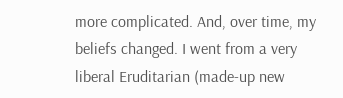more complicated. And, over time, my beliefs changed. I went from a very liberal Eruditarian (made-up new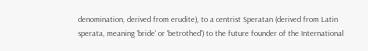denomination, derived from erudite), to a centrist Speratan (derived from Latin sperata, meaning 'bride' or 'betrothed') to the future founder of the International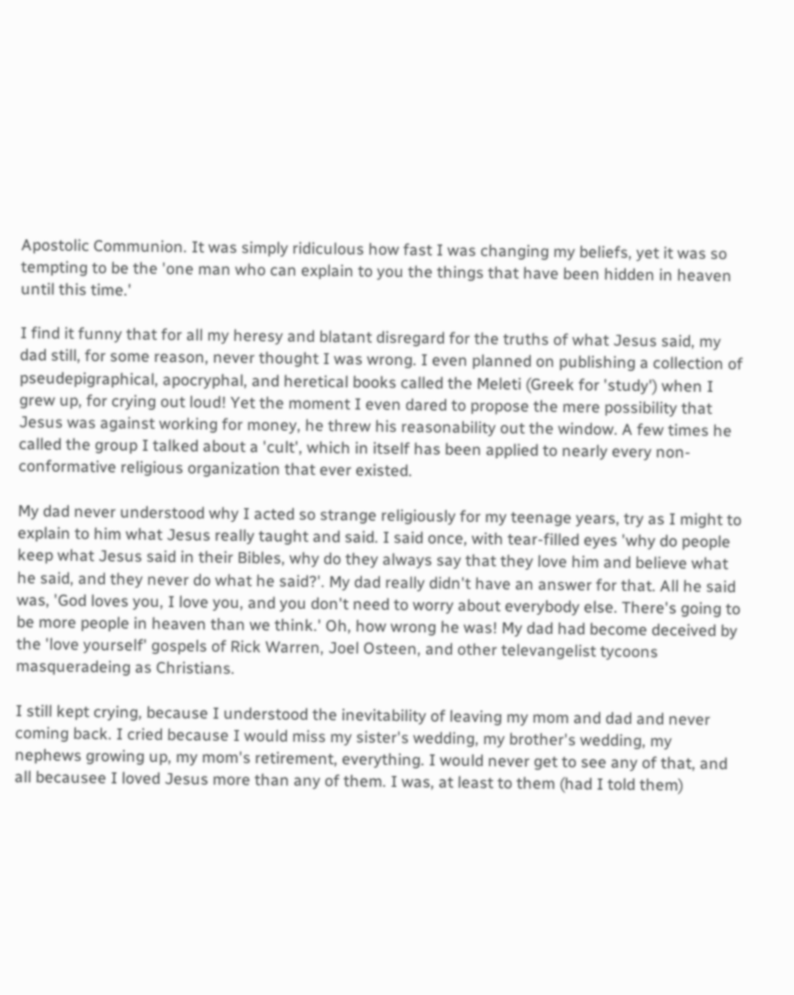Apostolic Communion. It was simply ridiculous how fast I was changing my beliefs, yet it was so tempting to be the 'one man who can explain to you the things that have been hidden in heaven until this time.'

I find it funny that for all my heresy and blatant disregard for the truths of what Jesus said, my dad still, for some reason, never thought I was wrong. I even planned on publishing a collection of pseudepigraphical, apocryphal, and heretical books called the Meleti (Greek for 'study') when I grew up, for crying out loud! Yet the moment I even dared to propose the mere possibility that Jesus was against working for money, he threw his reasonability out the window. A few times he called the group I talked about a 'cult', which in itself has been applied to nearly every non-conformative religious organization that ever existed.

My dad never understood why I acted so strange religiously for my teenage years, try as I might to explain to him what Jesus really taught and said. I said once, with tear-filled eyes 'why do people keep what Jesus said in their Bibles, why do they always say that they love him and believe what he said, and they never do what he said?'. My dad really didn't have an answer for that. All he said was, 'God loves you, I love you, and you don't need to worry about everybody else. There's going to be more people in heaven than we think.' Oh, how wrong he was! My dad had become deceived by the 'love yourself' gospels of Rick Warren, Joel Osteen, and other televangelist tycoons masqueradeing as Christians.

I still kept crying, because I understood the inevitability of leaving my mom and dad and never coming back. I cried because I would miss my sister's wedding, my brother's wedding, my nephews growing up, my mom's retirement, everything. I would never get to see any of that, and all becausee I loved Jesus more than any of them. I was, at least to them (had I told them)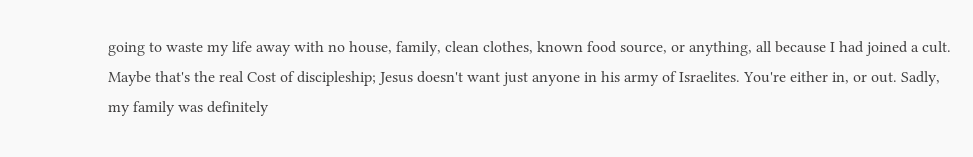going to waste my life away with no house, family, clean clothes, known food source, or anything, all because I had joined a cult. Maybe that's the real Cost of discipleship; Jesus doesn't want just anyone in his army of Israelites. You're either in, or out. Sadly, my family was definitely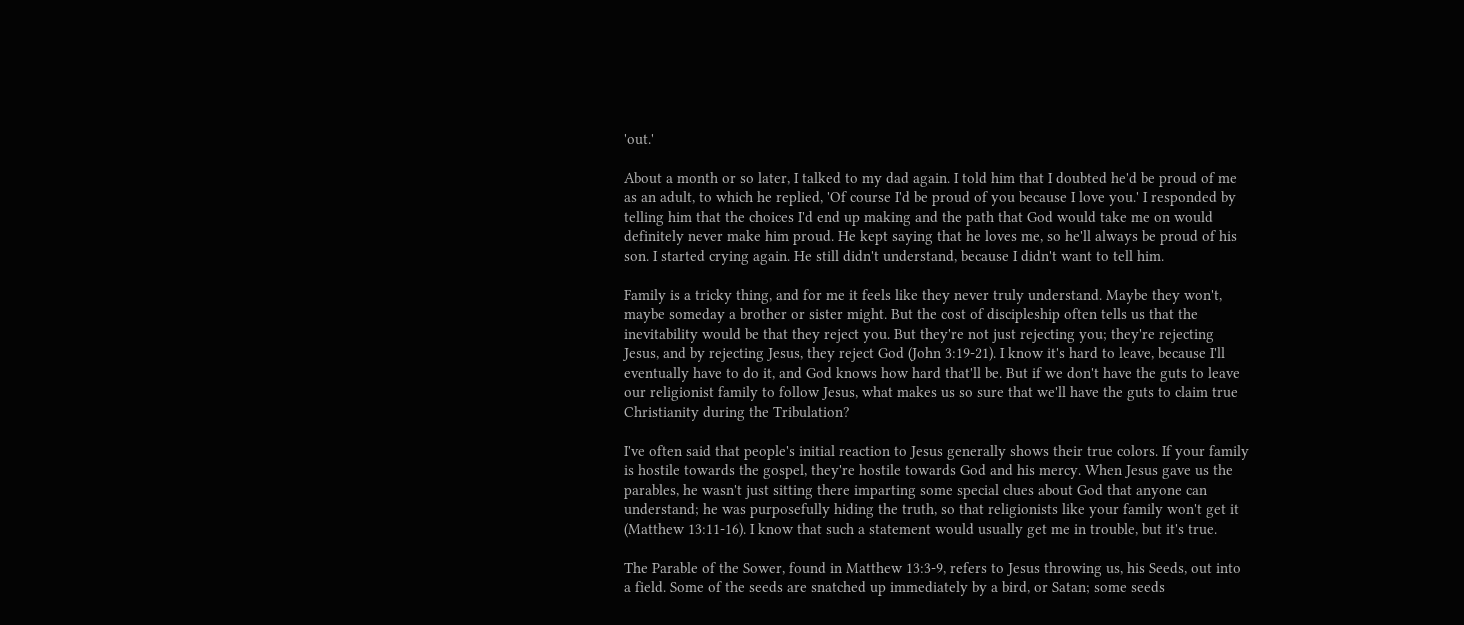'out.'

About a month or so later, I talked to my dad again. I told him that I doubted he'd be proud of me as an adult, to which he replied, 'Of course I'd be proud of you because I love you.' I responded by telling him that the choices I'd end up making and the path that God would take me on would definitely never make him proud. He kept saying that he loves me, so he'll always be proud of his son. I started crying again. He still didn't understand, because I didn't want to tell him.

Family is a tricky thing, and for me it feels like they never truly understand. Maybe they won't, maybe someday a brother or sister might. But the cost of discipleship often tells us that the inevitability would be that they reject you. But they're not just rejecting you; they're rejecting Jesus, and by rejecting Jesus, they reject God (John 3:19-21). I know it's hard to leave, because I'll eventually have to do it, and God knows how hard that'll be. But if we don't have the guts to leave our religionist family to follow Jesus, what makes us so sure that we'll have the guts to claim true Christianity during the Tribulation?

I've often said that people's initial reaction to Jesus generally shows their true colors. If your family is hostile towards the gospel, they're hostile towards God and his mercy. When Jesus gave us the parables, he wasn't just sitting there imparting some special clues about God that anyone can understand; he was purposefully hiding the truth, so that religionists like your family won't get it (Matthew 13:11-16). I know that such a statement would usually get me in trouble, but it's true.

The Parable of the Sower, found in Matthew 13:3-9, refers to Jesus throwing us, his Seeds, out into a field. Some of the seeds are snatched up immediately by a bird, or Satan; some seeds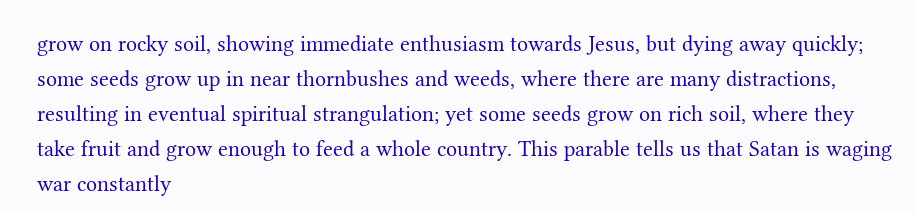grow on rocky soil, showing immediate enthusiasm towards Jesus, but dying away quickly; some seeds grow up in near thornbushes and weeds, where there are many distractions, resulting in eventual spiritual strangulation; yet some seeds grow on rich soil, where they take fruit and grow enough to feed a whole country. This parable tells us that Satan is waging war constantly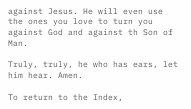against Jesus. He will even use the ones you love to turn you against God and against th Son of Man.

Truly, truly, he who has ears, let him hear. Amen.

To return to the Index,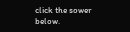click the sower below.